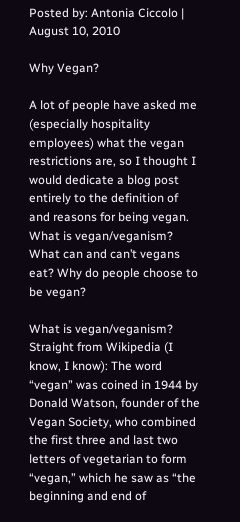Posted by: Antonia Ciccolo | August 10, 2010

Why Vegan?

A lot of people have asked me (especially hospitality employees) what the vegan restrictions are, so I thought I would dedicate a blog post entirely to the definition of and reasons for being vegan. What is vegan/veganism? What can and can’t vegans eat? Why do people choose to be vegan?

What is vegan/veganism? Straight from Wikipedia (I know, I know): The word “vegan” was coined in 1944 by Donald Watson, founder of the Vegan Society, who combined the first three and last two letters of vegetarian to form “vegan,” which he saw as “the beginning and end of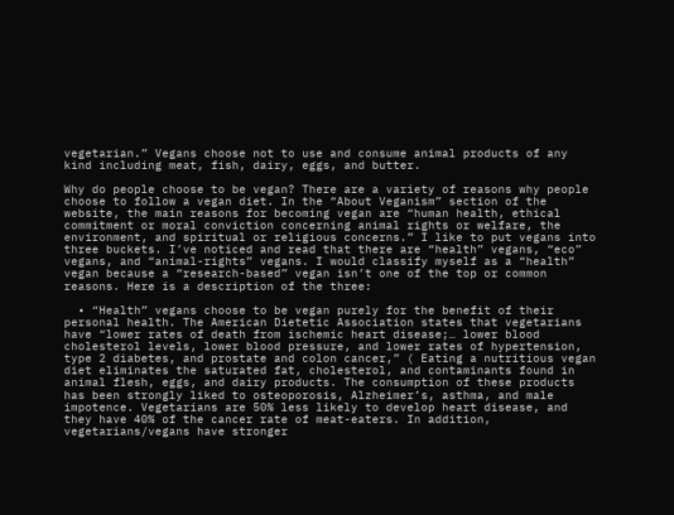vegetarian.” Vegans choose not to use and consume animal products of any kind including meat, fish, dairy, eggs, and butter.

Why do people choose to be vegan? There are a variety of reasons why people choose to follow a vegan diet. In the “About Veganism” section of the website, the main reasons for becoming vegan are “human health, ethical commitment or moral conviction concerning animal rights or welfare, the environment, and spiritual or religious concerns.” I like to put vegans into three buckets. I’ve noticed and read that there are “health” vegans, “eco” vegans, and “animal-rights” vegans. I would classify myself as a “health” vegan because a “research-based” vegan isn’t one of the top or common reasons. Here is a description of the three:

  • “Health” vegans choose to be vegan purely for the benefit of their personal health. The American Dietetic Association states that vegetarians have “lower rates of death from ischemic heart disease;… lower blood cholesterol levels, lower blood pressure, and lower rates of hypertension, type 2 diabetes, and prostate and colon cancer,” ( Eating a nutritious vegan diet eliminates the saturated fat, cholesterol, and contaminants found in animal flesh, eggs, and dairy products. The consumption of these products has been strongly liked to osteoporosis, Alzheimer’s, asthma, and male impotence. Vegetarians are 50% less likely to develop heart disease, and they have 40% of the cancer rate of meat-eaters. In addition, vegetarians/vegans have stronger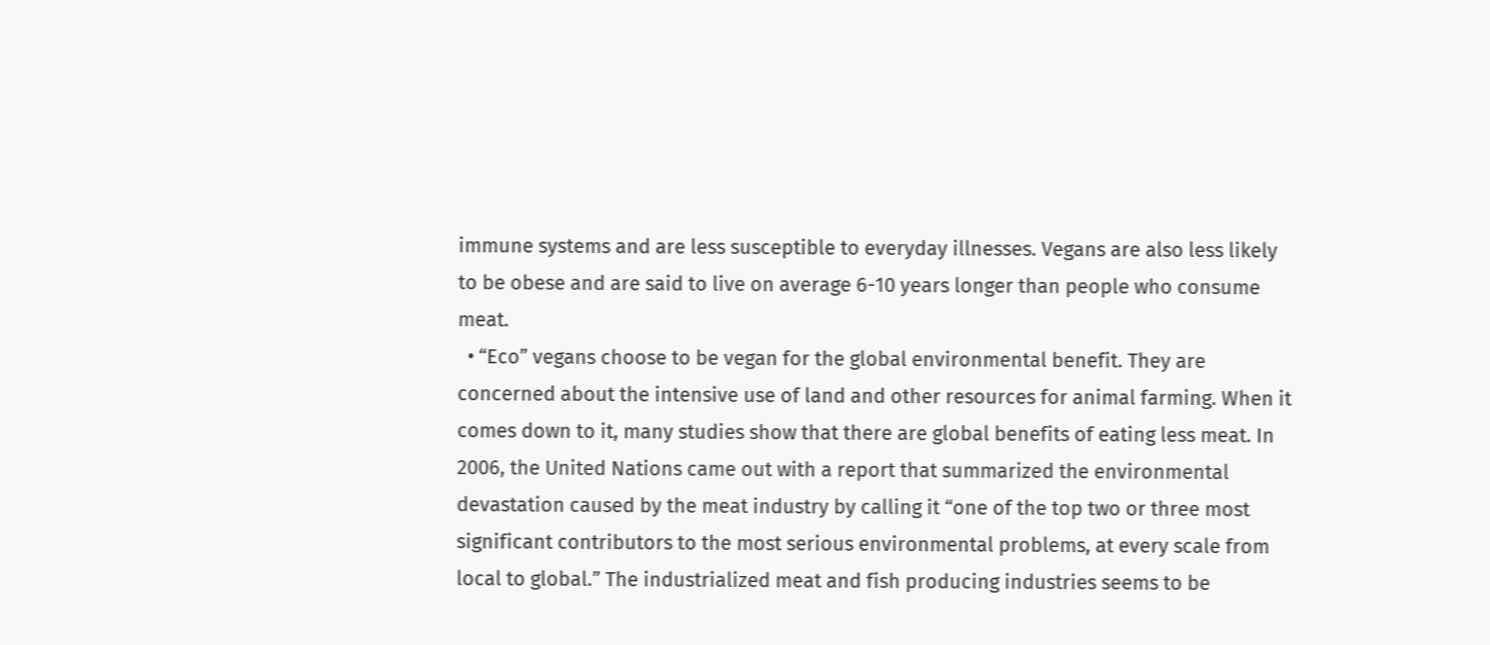immune systems and are less susceptible to everyday illnesses. Vegans are also less likely to be obese and are said to live on average 6-10 years longer than people who consume meat.
  • “Eco” vegans choose to be vegan for the global environmental benefit. They are concerned about the intensive use of land and other resources for animal farming. When it comes down to it, many studies show that there are global benefits of eating less meat. In 2006, the United Nations came out with a report that summarized the environmental devastation caused by the meat industry by calling it “one of the top two or three most significant contributors to the most serious environmental problems, at every scale from local to global.” The industrialized meat and fish producing industries seems to be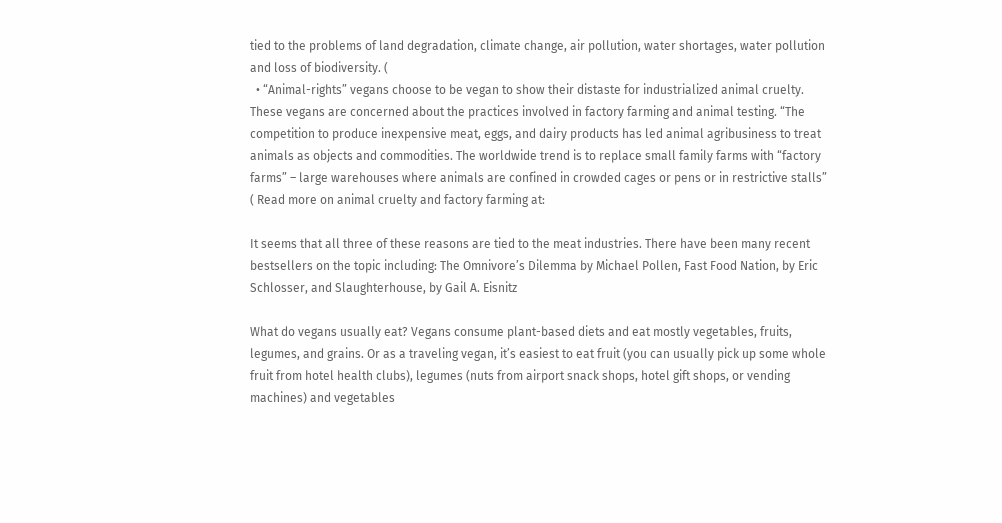tied to the problems of land degradation, climate change, air pollution, water shortages, water pollution and loss of biodiversity. (
  • “Animal-rights” vegans choose to be vegan to show their distaste for industrialized animal cruelty. These vegans are concerned about the practices involved in factory farming and animal testing. “The competition to produce inexpensive meat, eggs, and dairy products has led animal agribusiness to treat animals as objects and commodities. The worldwide trend is to replace small family farms with “factory farms” – large warehouses where animals are confined in crowded cages or pens or in restrictive stalls” ( Read more on animal cruelty and factory farming at:

It seems that all three of these reasons are tied to the meat industries. There have been many recent bestsellers on the topic including: The Omnivore’s Dilemma by Michael Pollen, Fast Food Nation, by Eric Schlosser, and Slaughterhouse, by Gail A. Eisnitz

What do vegans usually eat? Vegans consume plant-based diets and eat mostly vegetables, fruits, legumes, and grains. Or as a traveling vegan, it’s easiest to eat fruit (you can usually pick up some whole fruit from hotel health clubs), legumes (nuts from airport snack shops, hotel gift shops, or vending machines) and vegetables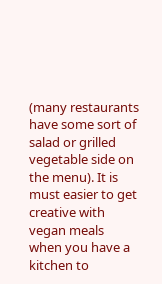(many restaurants have some sort of salad or grilled vegetable side on the menu). It is must easier to get creative with vegan meals when you have a kitchen to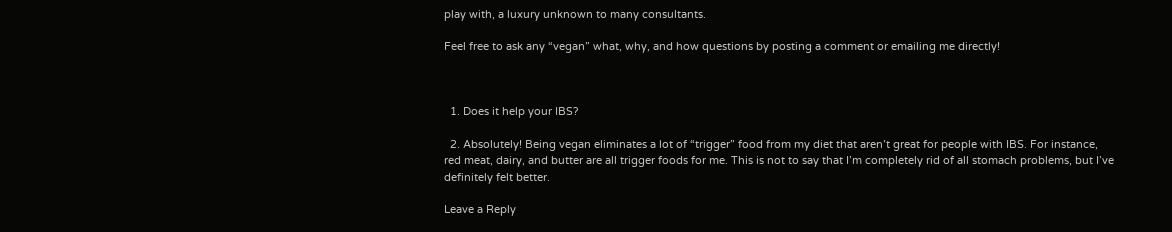play with, a luxury unknown to many consultants.

Feel free to ask any “vegan” what, why, and how questions by posting a comment or emailing me directly!



  1. Does it help your IBS?

  2. Absolutely! Being vegan eliminates a lot of “trigger” food from my diet that aren’t great for people with IBS. For instance, red meat, dairy, and butter are all trigger foods for me. This is not to say that I’m completely rid of all stomach problems, but I’ve definitely felt better.

Leave a Reply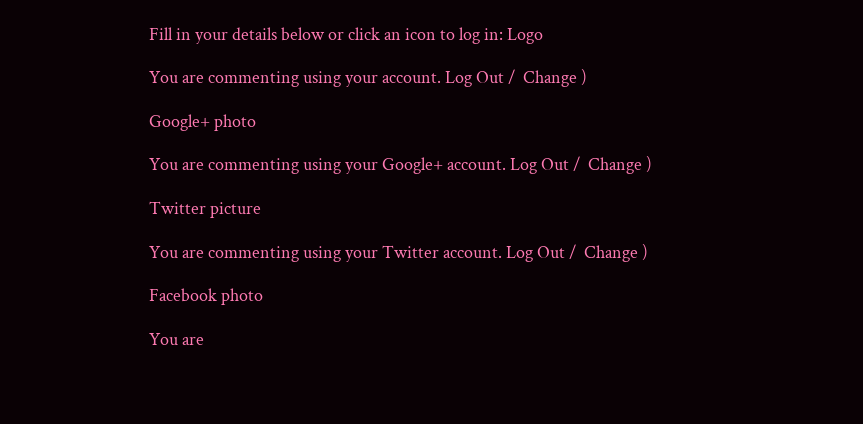Fill in your details below or click an icon to log in: Logo

You are commenting using your account. Log Out /  Change )

Google+ photo

You are commenting using your Google+ account. Log Out /  Change )

Twitter picture

You are commenting using your Twitter account. Log Out /  Change )

Facebook photo

You are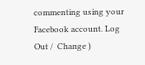commenting using your Facebook account. Log Out /  Change )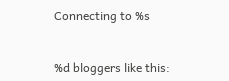Connecting to %s


%d bloggers like this: